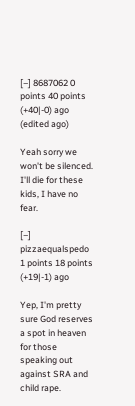[–] 8687062 0 points 40 points (+40|-0) ago  (edited ago)

Yeah sorry we won't be silenced. I'll die for these kids, I have no fear.

[–] pizzaequalspedo 1 points 18 points (+19|-1) ago

Yep, I'm pretty sure God reserves a spot in heaven for those speaking out against SRA and child rape.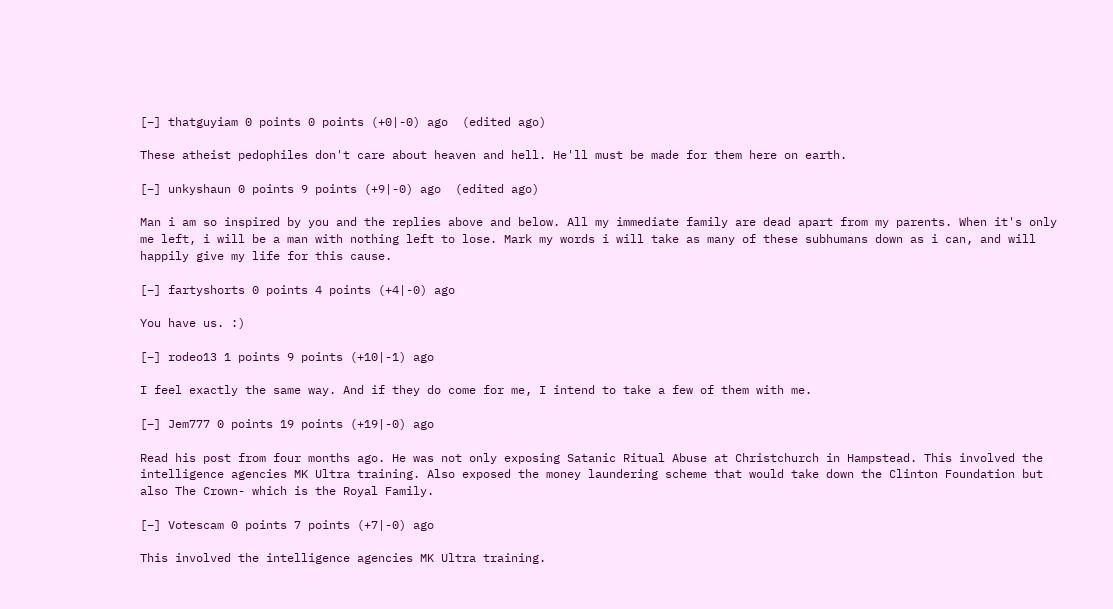[–] thatguyiam 0 points 0 points (+0|-0) ago  (edited ago)

These atheist pedophiles don't care about heaven and hell. He'll must be made for them here on earth.

[–] unkyshaun 0 points 9 points (+9|-0) ago  (edited ago)

Man i am so inspired by you and the replies above and below. All my immediate family are dead apart from my parents. When it's only me left, i will be a man with nothing left to lose. Mark my words i will take as many of these subhumans down as i can, and will happily give my life for this cause.

[–] fartyshorts 0 points 4 points (+4|-0) ago

You have us. :)

[–] rodeo13 1 points 9 points (+10|-1) ago

I feel exactly the same way. And if they do come for me, I intend to take a few of them with me.

[–] Jem777 0 points 19 points (+19|-0) ago

Read his post from four months ago. He was not only exposing Satanic Ritual Abuse at Christchurch in Hampstead. This involved the intelligence agencies MK Ultra training. Also exposed the money laundering scheme that would take down the Clinton Foundation but also The Crown- which is the Royal Family.

[–] Votescam 0 points 7 points (+7|-0) ago

This involved the intelligence agencies MK Ultra training.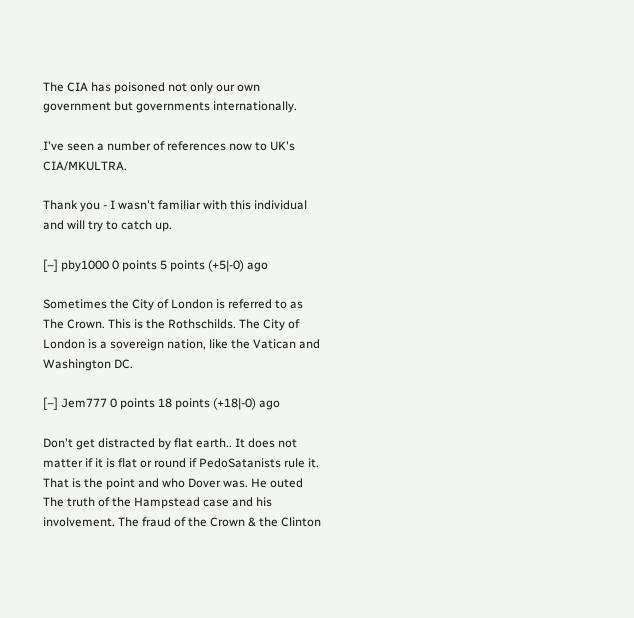The CIA has poisoned not only our own government but governments internationally.

I've seen a number of references now to UK's CIA/MKULTRA.

Thank you - I wasn't familiar with this individual and will try to catch up.

[–] pby1000 0 points 5 points (+5|-0) ago

Sometimes the City of London is referred to as The Crown. This is the Rothschilds. The City of London is a sovereign nation, like the Vatican and Washington DC.

[–] Jem777 0 points 18 points (+18|-0) ago

Don't get distracted by flat earth.. It does not matter if it is flat or round if PedoSatanists rule it. That is the point and who Dover was. He outed The truth of the Hampstead case and his involvement. The fraud of the Crown & the Clinton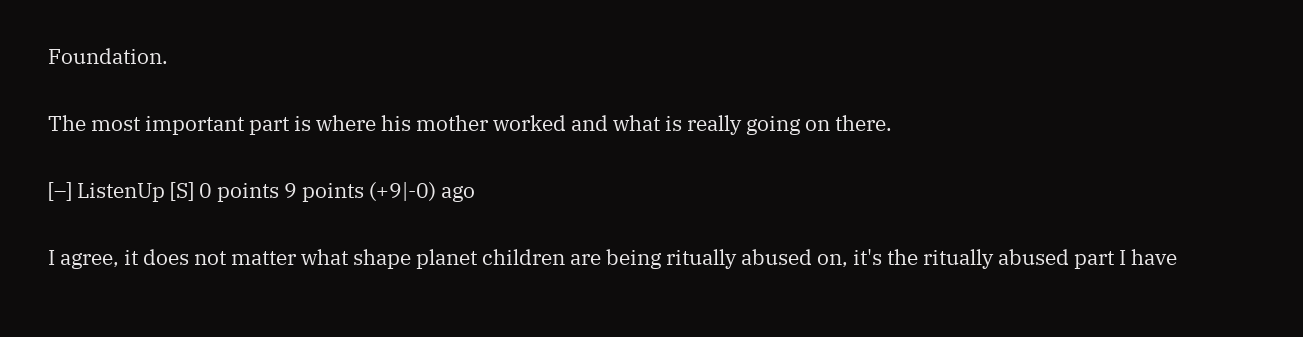Foundation.

The most important part is where his mother worked and what is really going on there.

[–] ListenUp [S] 0 points 9 points (+9|-0) ago

I agree, it does not matter what shape planet children are being ritually abused on, it's the ritually abused part I have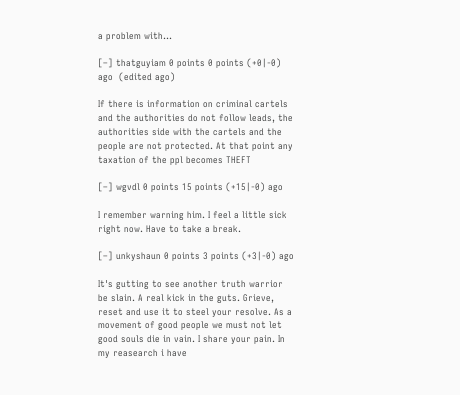a problem with...

[–] thatguyiam 0 points 0 points (+0|-0) ago  (edited ago)

If there is information on criminal cartels and the authorities do not follow leads, the authorities side with the cartels and the people are not protected. At that point any taxation of the ppl becomes THEFT

[–] wgvdl 0 points 15 points (+15|-0) ago

I remember warning him. I feel a little sick right now. Have to take a break.

[–] unkyshaun 0 points 3 points (+3|-0) ago

It's gutting to see another truth warrior be slain. A real kick in the guts. Grieve, reset and use it to steel your resolve. As a movement of good people we must not let good souls die in vain. I share your pain. In my reasearch i have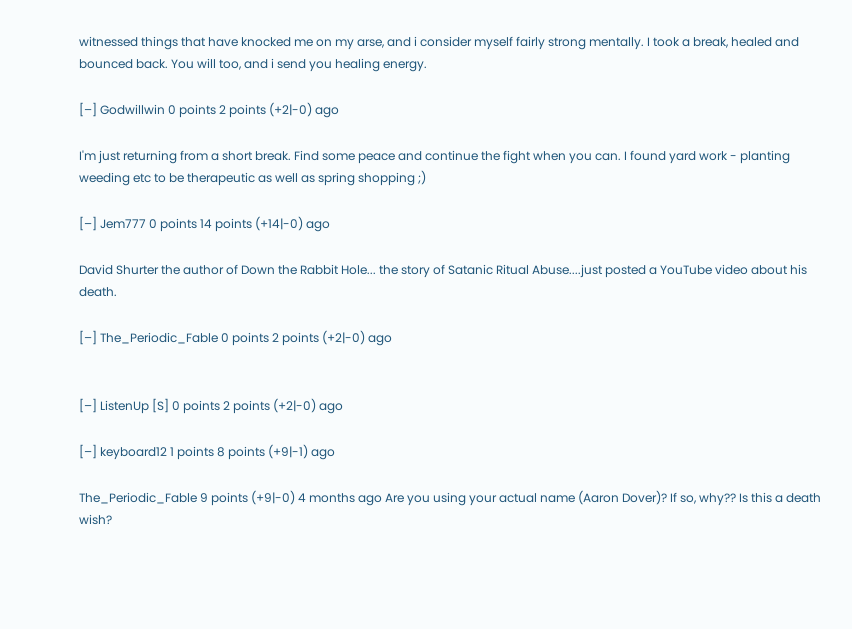witnessed things that have knocked me on my arse, and i consider myself fairly strong mentally. I took a break, healed and bounced back. You will too, and i send you healing energy.

[–] Godwillwin 0 points 2 points (+2|-0) ago

I'm just returning from a short break. Find some peace and continue the fight when you can. I found yard work - planting weeding etc to be therapeutic as well as spring shopping ;)

[–] Jem777 0 points 14 points (+14|-0) ago

David Shurter the author of Down the Rabbit Hole... the story of Satanic Ritual Abuse....just posted a YouTube video about his death.

[–] The_Periodic_Fable 0 points 2 points (+2|-0) ago


[–] ListenUp [S] 0 points 2 points (+2|-0) ago

[–] keyboard12 1 points 8 points (+9|-1) ago

The_Periodic_Fable 9 points (+9|-0) 4 months ago Are you using your actual name (Aaron Dover)? If so, why?? Is this a death wish?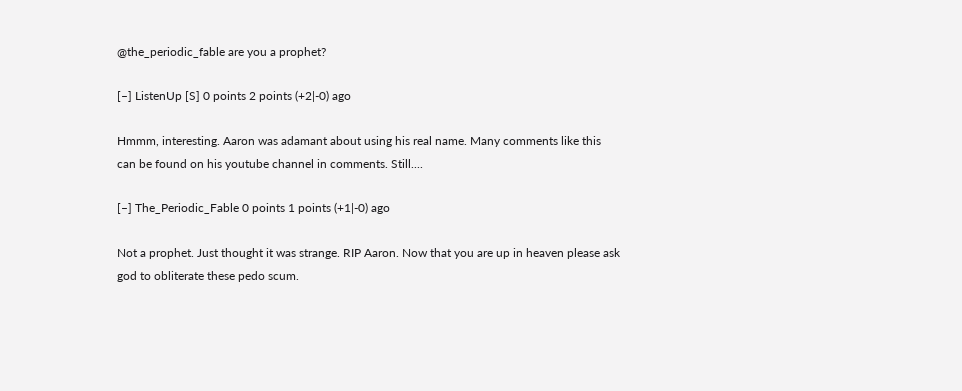@the_periodic_fable are you a prophet?

[–] ListenUp [S] 0 points 2 points (+2|-0) ago

Hmmm, interesting. Aaron was adamant about using his real name. Many comments like this can be found on his youtube channel in comments. Still....

[–] The_Periodic_Fable 0 points 1 points (+1|-0) ago

Not a prophet. Just thought it was strange. RIP Aaron. Now that you are up in heaven please ask god to obliterate these pedo scum.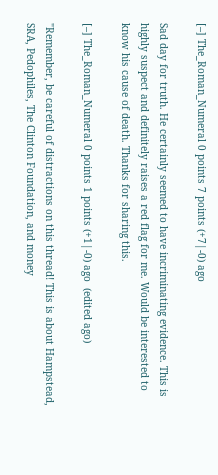[–] The_Roman_Numeral 0 points 7 points (+7|-0) ago

Sad day for truth. He certainly seemed to have incriminating evidence. This is highly suspect and definitely raises a red flag for me. Would be interested to know his cause of death. Thanks for sharing this.

[–] The_Roman_Numeral 0 points 1 points (+1|-0) ago  (edited ago)

"Remember, be careful of distractions on this thread! This is about Hampstead, SRA, Pedophiles, The Clinton Foundation, and money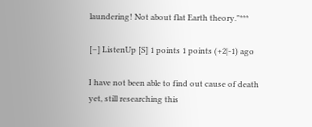laundering! Not about flat Earth theory."***

[–] ListenUp [S] 1 points 1 points (+2|-1) ago

I have not been able to find out cause of death yet, still researching this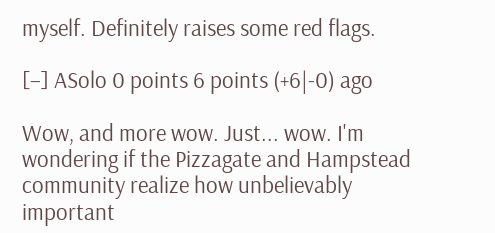myself. Definitely raises some red flags.

[–] ASolo 0 points 6 points (+6|-0) ago

Wow, and more wow. Just... wow. I'm wondering if the Pizzagate and Hampstead community realize how unbelievably important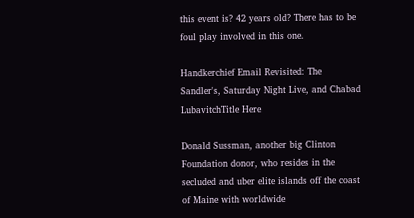this event is? 42 years old? There has to be foul play involved in this one.

Handkerchief Email Revisited: The Sandler's, Saturday Night Live, and Chabad LubavitchTitle Here

Donald Sussman, another big Clinton Foundation donor, who resides in the secluded and uber elite islands off the coast of Maine with worldwide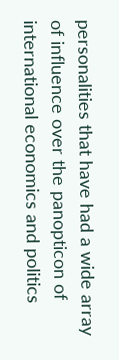personalities that have had a wide array of influence over the panopticon of international economics and politics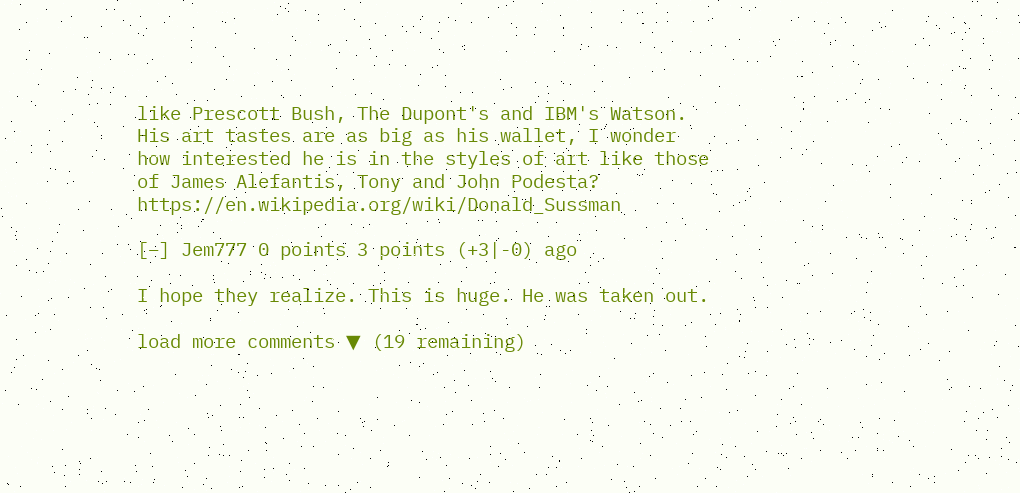like Prescott Bush, The Dupont's and IBM's Watson. His art tastes are as big as his wallet, I wonder how interested he is in the styles of art like those of James Alefantis, Tony and John Podesta? https://en.wikipedia.org/wiki/Donald_Sussman

[–] Jem777 0 points 3 points (+3|-0) ago

I hope they realize. This is huge. He was taken out.

load more comments ▼ (19 remaining)